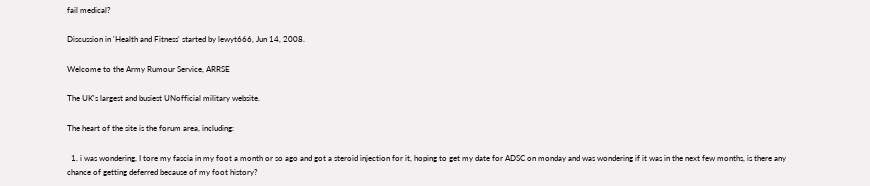fail medical?

Discussion in 'Health and Fitness' started by lewyt666, Jun 14, 2008.

Welcome to the Army Rumour Service, ARRSE

The UK's largest and busiest UNofficial military website.

The heart of the site is the forum area, including:

  1. i was wondering, I tore my fascia in my foot a month or so ago and got a steroid injection for it, hoping to get my date for ADSC on monday and was wondering if it was in the next few months, is there any chance of getting deferred because of my foot history?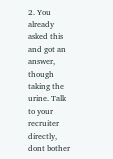2. You already asked this and got an answer, though taking the urine. Talk to your recruiter directly, dont bother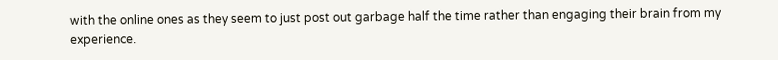with the online ones as they seem to just post out garbage half the time rather than engaging their brain from my experience.